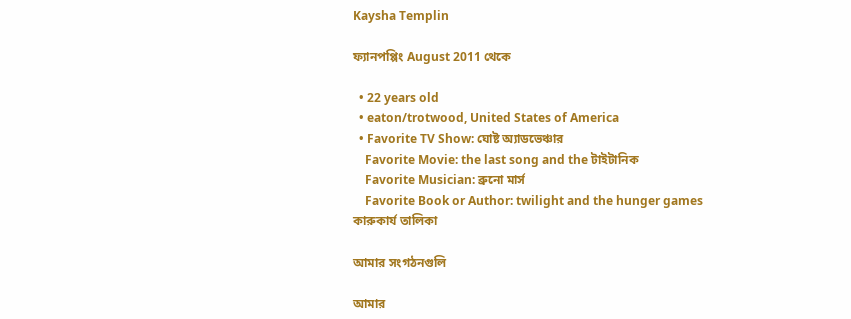Kaysha Templin

ফ্যানপপ্পিং August 2011 থেকে

  • 22 years old
  • eaton/trotwood, United States of America
  • Favorite TV Show: ঘোষ্ট অ্যাডভেঞ্চার
    Favorite Movie: the last song and the টাইটানিক
    Favorite Musician: ব্রুনো মার্স
    Favorite Book or Author: twilight and the hunger games
কারুকার্য তালিকা

আমার সংগঠনগুলি

আমার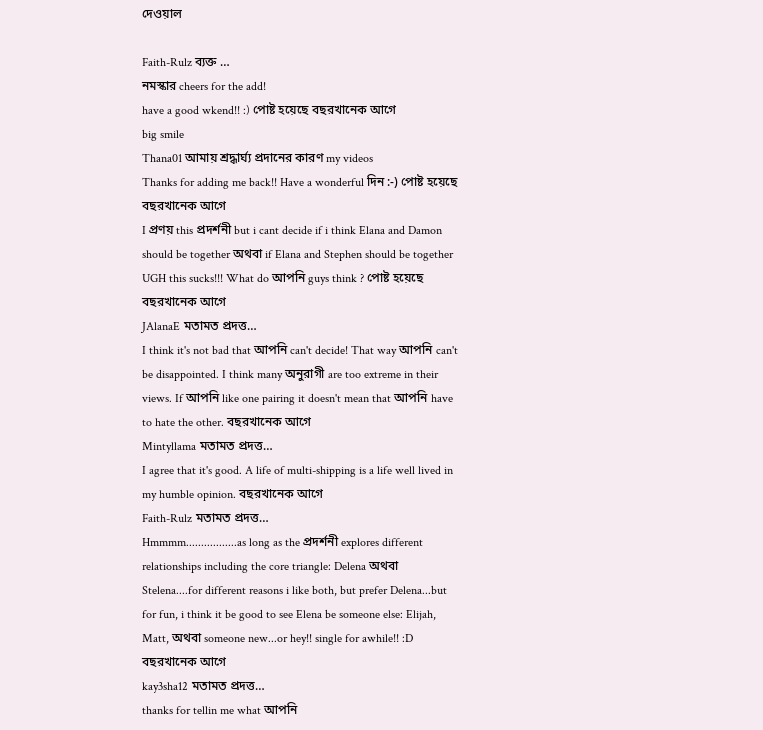দেওয়াল

Faith-Rulz ব্যক্ত …
নমস্কার cheers for the add!
have a good wkend!! :) পোষ্ট হয়েছে বছরখানেক আগে
big smile
Thana01 আমায় শ্রদ্ধার্ঘ্য প্রদানের কারণ my videos
Thanks for adding me back!! Have a wonderful দিন :-) পোষ্ট হয়েছে বছরখানেক আগে
I প্রণয় this প্রদর্শনী but i cant decide if i think Elana and Damon should be together অথবা if Elana and Stephen should be together UGH this sucks!!! What do আপনি guys think ? পোষ্ট হয়েছে বছরখানেক আগে
JAlanaE মতামত প্রদত্ত…
I think it's not bad that আপনি can't decide! That way আপনি can't be disappointed. I think many অনুরাগী are too extreme in their views. If আপনি like one pairing it doesn't mean that আপনি have to hate the other. বছরখানেক আগে
Mintyllama মতামত প্রদত্ত…
I agree that it's good. A life of multi-shipping is a life well lived in my humble opinion. বছরখানেক আগে
Faith-Rulz মতামত প্রদত্ত…
Hmmmm.................as long as the প্রদর্শনী explores different relationships including the core triangle: Delena অথবা Stelena....for different reasons i like both, but prefer Delena...but for fun, i think it be good to see Elena be someone else: Elijah, Matt, অথবা someone new...or hey!! single for awhile!! :D বছরখানেক আগে
kay3sha12 মতামত প্রদত্ত…
thanks for tellin me what আপনি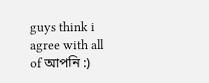guys think i agree with all of আপনি :)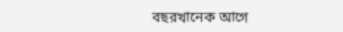বছরখানেক আগে